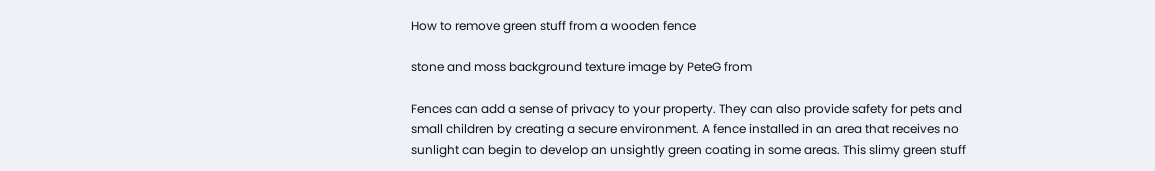How to remove green stuff from a wooden fence

stone and moss background texture image by PeteG from

Fences can add a sense of privacy to your property. They can also provide safety for pets and small children by creating a secure environment. A fence installed in an area that receives no sunlight can begin to develop an unsightly green coating in some areas. This slimy green stuff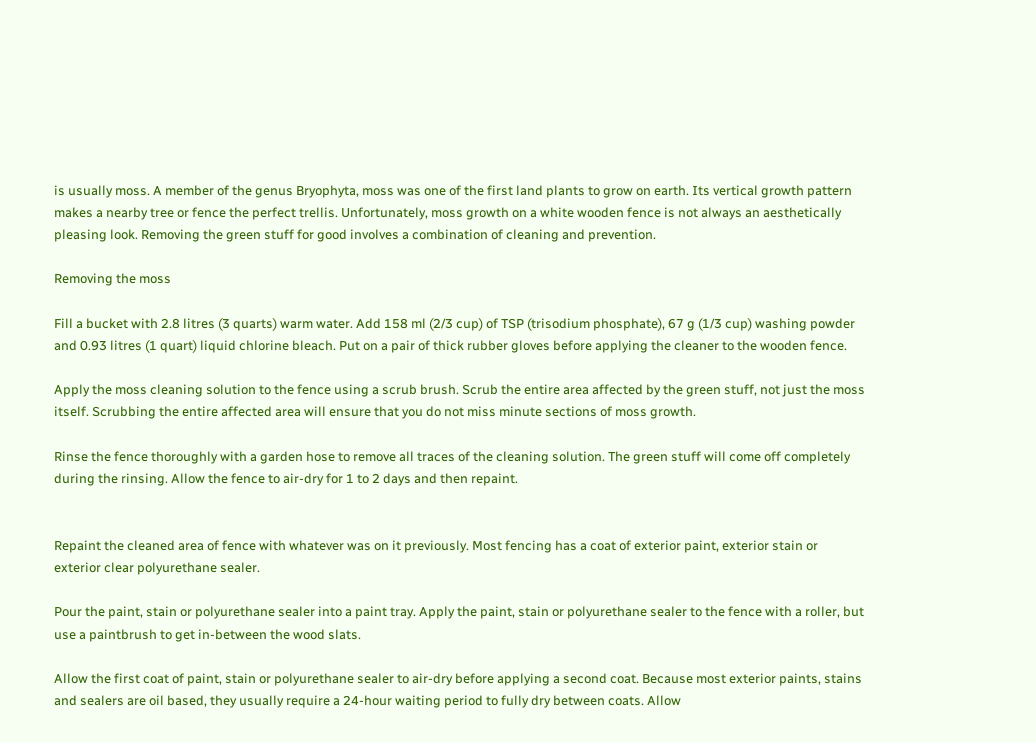is usually moss. A member of the genus Bryophyta, moss was one of the first land plants to grow on earth. Its vertical growth pattern makes a nearby tree or fence the perfect trellis. Unfortunately, moss growth on a white wooden fence is not always an aesthetically pleasing look. Removing the green stuff for good involves a combination of cleaning and prevention.

Removing the moss

Fill a bucket with 2.8 litres (3 quarts) warm water. Add 158 ml (2/3 cup) of TSP (trisodium phosphate), 67 g (1/3 cup) washing powder and 0.93 litres (1 quart) liquid chlorine bleach. Put on a pair of thick rubber gloves before applying the cleaner to the wooden fence.

Apply the moss cleaning solution to the fence using a scrub brush. Scrub the entire area affected by the green stuff, not just the moss itself. Scrubbing the entire affected area will ensure that you do not miss minute sections of moss growth.

Rinse the fence thoroughly with a garden hose to remove all traces of the cleaning solution. The green stuff will come off completely during the rinsing. Allow the fence to air-dry for 1 to 2 days and then repaint.


Repaint the cleaned area of fence with whatever was on it previously. Most fencing has a coat of exterior paint, exterior stain or exterior clear polyurethane sealer.

Pour the paint, stain or polyurethane sealer into a paint tray. Apply the paint, stain or polyurethane sealer to the fence with a roller, but use a paintbrush to get in-between the wood slats.

Allow the first coat of paint, stain or polyurethane sealer to air-dry before applying a second coat. Because most exterior paints, stains and sealers are oil based, they usually require a 24-hour waiting period to fully dry between coats. Allow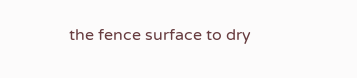the fence surface to dry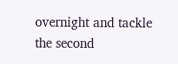overnight and tackle the second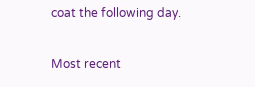coat the following day.

Most recent